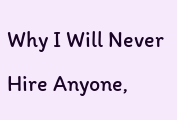Why I Will Never Hire Anyone,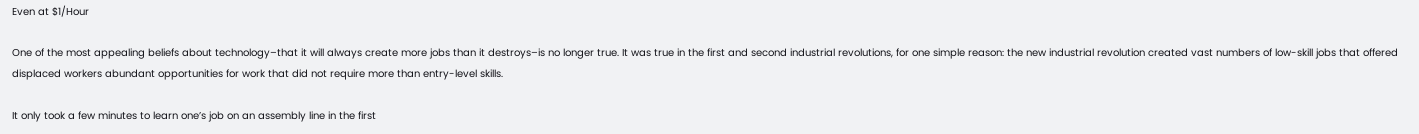Even at $1/Hour

One of the most appealing beliefs about technology–that it will always create more jobs than it destroys–is no longer true. It was true in the first and second industrial revolutions, for one simple reason: the new industrial revolution created vast numbers of low-skill jobs that offered displaced workers abundant opportunities for work that did not require more than entry-level skills.

It only took a few minutes to learn one’s job on an assembly line in the first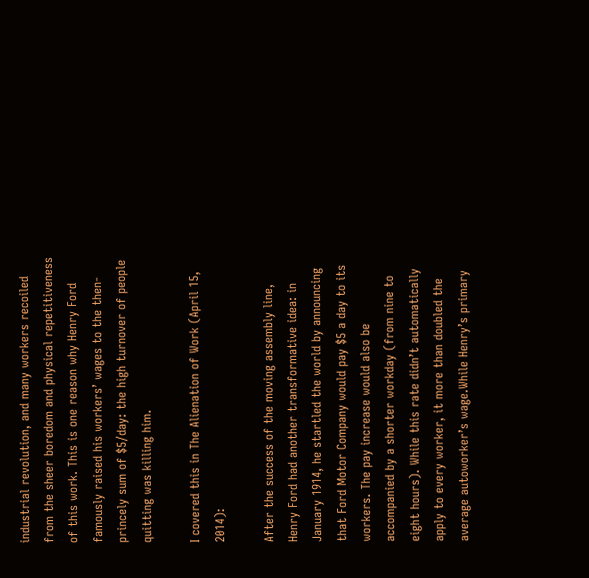industrial revolution, and many workers recoiled from the sheer boredom and physical repetitiveness of this work. This is one reason why Henry Ford famously raised his workers’ wages to the then-princely sum of $5/day: the high turnover of people quitting was killing him.

I covered this in The Alienation of Work (April 15, 2014):

After the success of the moving assembly line, Henry Ford had another transformative idea: in January 1914, he startled the world by announcing that Ford Motor Company would pay $5 a day to its workers. The pay increase would also be accompanied by a shorter workday (from nine to eight hours). While this rate didn’t automatically apply to every worker, it more than doubled the average autoworker’s wage.While Henry’s primary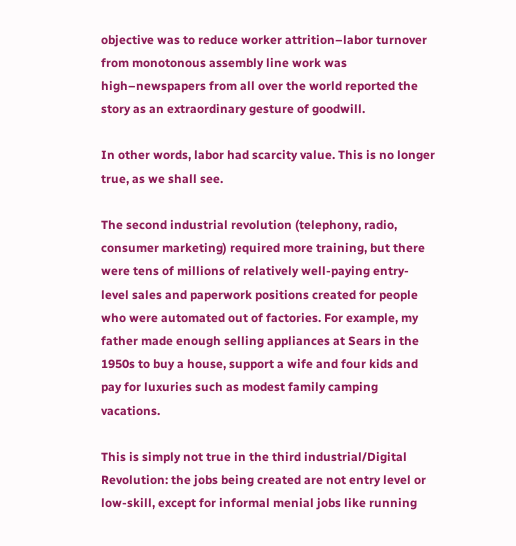objective was to reduce worker attrition–labor turnover from monotonous assembly line work was high–newspapers from all over the world reported the story as an extraordinary gesture of goodwill.

In other words, labor had scarcity value. This is no longer true, as we shall see.

The second industrial revolution (telephony, radio, consumer marketing) required more training, but there were tens of millions of relatively well-paying entry-level sales and paperwork positions created for people who were automated out of factories. For example, my father made enough selling appliances at Sears in the 1950s to buy a house, support a wife and four kids and pay for luxuries such as modest family camping vacations.

This is simply not true in the third industrial/Digital Revolution: the jobs being created are not entry level or low-skill, except for informal menial jobs like running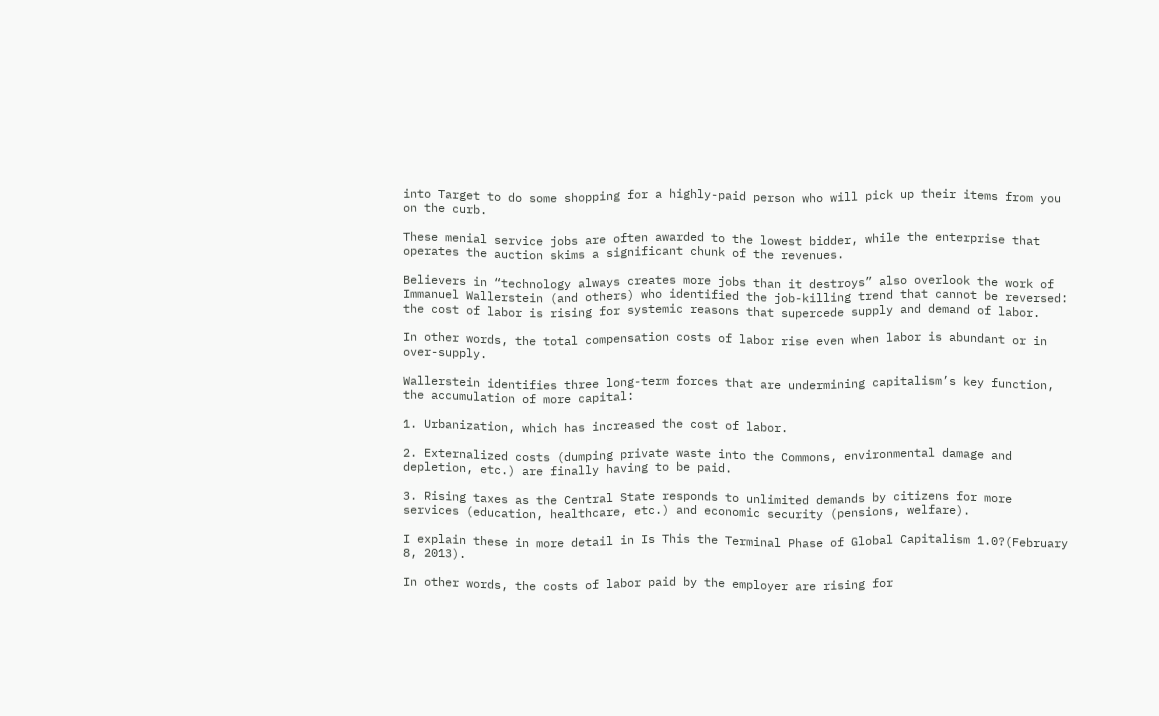into Target to do some shopping for a highly-paid person who will pick up their items from you on the curb.

These menial service jobs are often awarded to the lowest bidder, while the enterprise that operates the auction skims a significant chunk of the revenues.

Believers in “technology always creates more jobs than it destroys” also overlook the work of Immanuel Wallerstein (and others) who identified the job-killing trend that cannot be reversed: the cost of labor is rising for systemic reasons that supercede supply and demand of labor.

In other words, the total compensation costs of labor rise even when labor is abundant or in over-supply.

Wallerstein identifies three long-term forces that are undermining capitalism’s key function, the accumulation of more capital:

1. Urbanization, which has increased the cost of labor.

2. Externalized costs (dumping private waste into the Commons, environmental damage and depletion, etc.) are finally having to be paid.

3. Rising taxes as the Central State responds to unlimited demands by citizens for more services (education, healthcare, etc.) and economic security (pensions, welfare).

I explain these in more detail in Is This the Terminal Phase of Global Capitalism 1.0?(February 8, 2013).

In other words, the costs of labor paid by the employer are rising for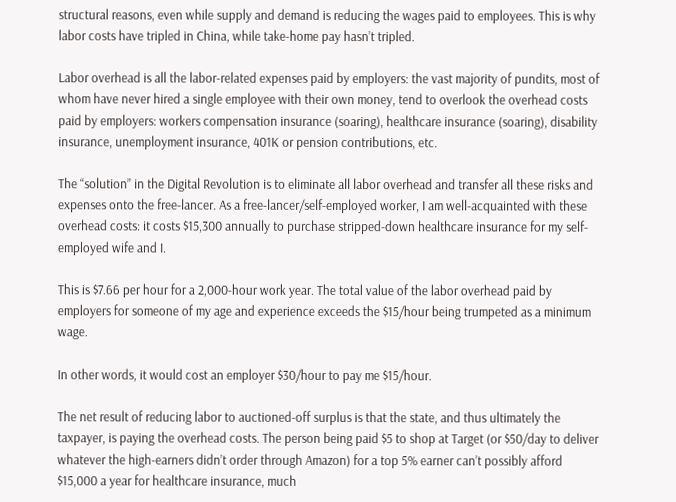structural reasons, even while supply and demand is reducing the wages paid to employees. This is why labor costs have tripled in China, while take-home pay hasn’t tripled.

Labor overhead is all the labor-related expenses paid by employers: the vast majority of pundits, most of whom have never hired a single employee with their own money, tend to overlook the overhead costs paid by employers: workers compensation insurance (soaring), healthcare insurance (soaring), disability insurance, unemployment insurance, 401K or pension contributions, etc.

The “solution” in the Digital Revolution is to eliminate all labor overhead and transfer all these risks and expenses onto the free-lancer. As a free-lancer/self-employed worker, I am well-acquainted with these overhead costs: it costs $15,300 annually to purchase stripped-down healthcare insurance for my self-employed wife and I.

This is $7.66 per hour for a 2,000-hour work year. The total value of the labor overhead paid by employers for someone of my age and experience exceeds the $15/hour being trumpeted as a minimum wage.

In other words, it would cost an employer $30/hour to pay me $15/hour.

The net result of reducing labor to auctioned-off surplus is that the state, and thus ultimately the taxpayer, is paying the overhead costs. The person being paid $5 to shop at Target (or $50/day to deliver whatever the high-earners didn’t order through Amazon) for a top 5% earner can’t possibly afford $15,000 a year for healthcare insurance, much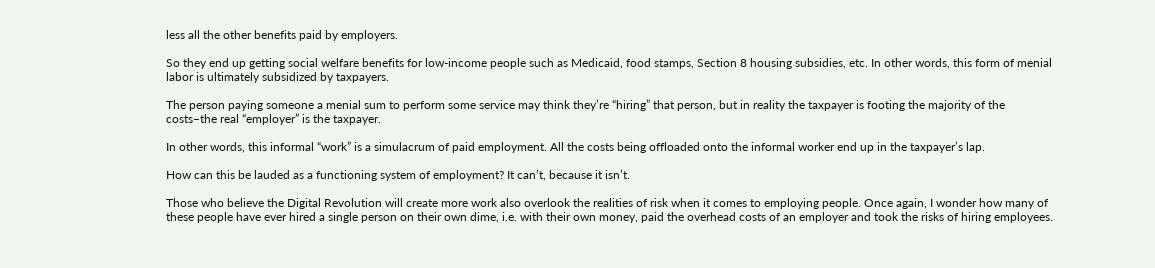less all the other benefits paid by employers.

So they end up getting social welfare benefits for low-income people such as Medicaid, food stamps, Section 8 housing subsidies, etc. In other words, this form of menial labor is ultimately subsidized by taxpayers.

The person paying someone a menial sum to perform some service may think they’re “hiring” that person, but in reality the taxpayer is footing the majority of the costs–the real “employer” is the taxpayer.

In other words, this informal “work” is a simulacrum of paid employment. All the costs being offloaded onto the informal worker end up in the taxpayer’s lap.

How can this be lauded as a functioning system of employment? It can’t, because it isn’t.

Those who believe the Digital Revolution will create more work also overlook the realities of risk when it comes to employing people. Once again, I wonder how many of these people have ever hired a single person on their own dime, i.e. with their own money, paid the overhead costs of an employer and took the risks of hiring employees.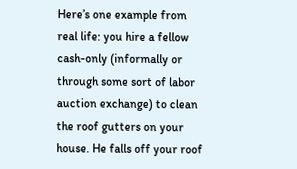Here’s one example from real life: you hire a fellow cash-only (informally or through some sort of labor auction exchange) to clean the roof gutters on your house. He falls off your roof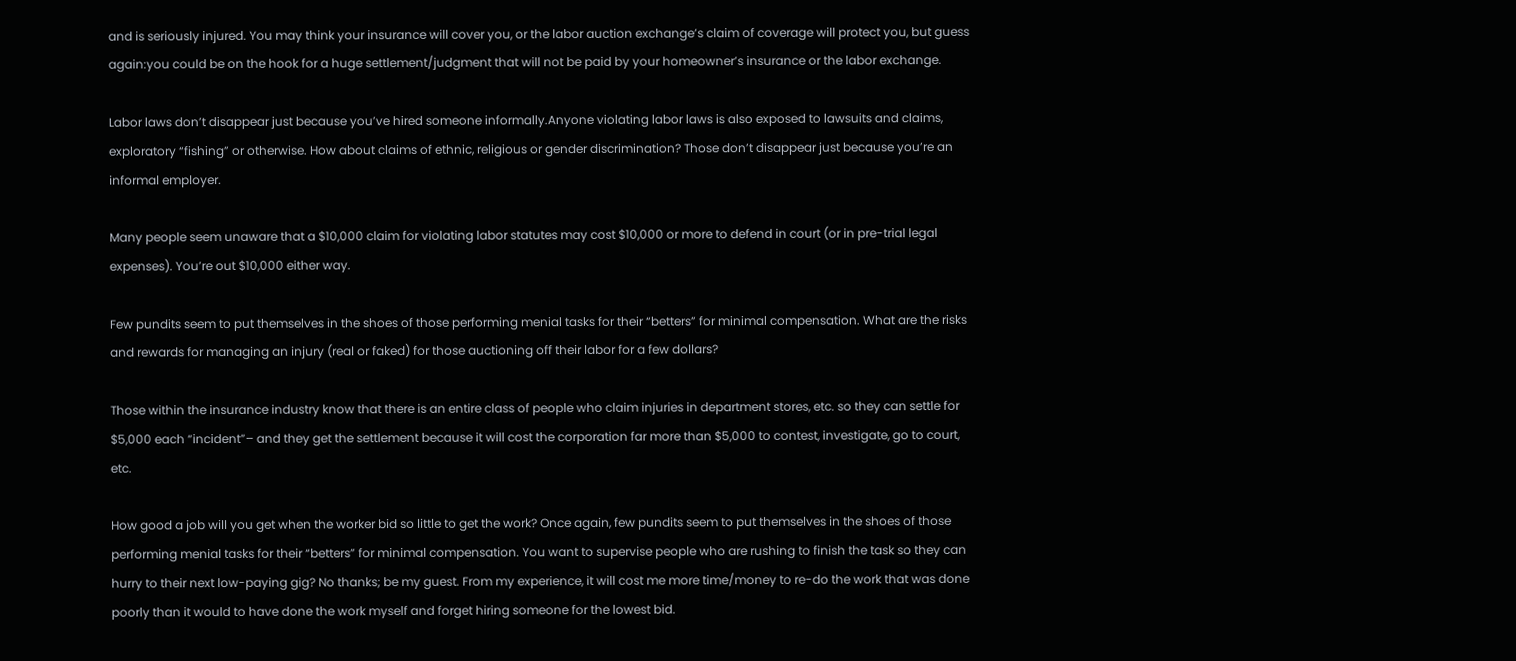and is seriously injured. You may think your insurance will cover you, or the labor auction exchange’s claim of coverage will protect you, but guess again:you could be on the hook for a huge settlement/judgment that will not be paid by your homeowner’s insurance or the labor exchange.

Labor laws don’t disappear just because you’ve hired someone informally.Anyone violating labor laws is also exposed to lawsuits and claims, exploratory “fishing” or otherwise. How about claims of ethnic, religious or gender discrimination? Those don’t disappear just because you’re an informal employer.

Many people seem unaware that a $10,000 claim for violating labor statutes may cost $10,000 or more to defend in court (or in pre-trial legal expenses). You’re out $10,000 either way.

Few pundits seem to put themselves in the shoes of those performing menial tasks for their “betters” for minimal compensation. What are the risks and rewards for managing an injury (real or faked) for those auctioning off their labor for a few dollars?

Those within the insurance industry know that there is an entire class of people who claim injuries in department stores, etc. so they can settle for $5,000 each “incident”– and they get the settlement because it will cost the corporation far more than $5,000 to contest, investigate, go to court, etc.

How good a job will you get when the worker bid so little to get the work? Once again, few pundits seem to put themselves in the shoes of those performing menial tasks for their “betters” for minimal compensation. You want to supervise people who are rushing to finish the task so they can hurry to their next low-paying gig? No thanks; be my guest. From my experience, it will cost me more time/money to re-do the work that was done poorly than it would to have done the work myself and forget hiring someone for the lowest bid.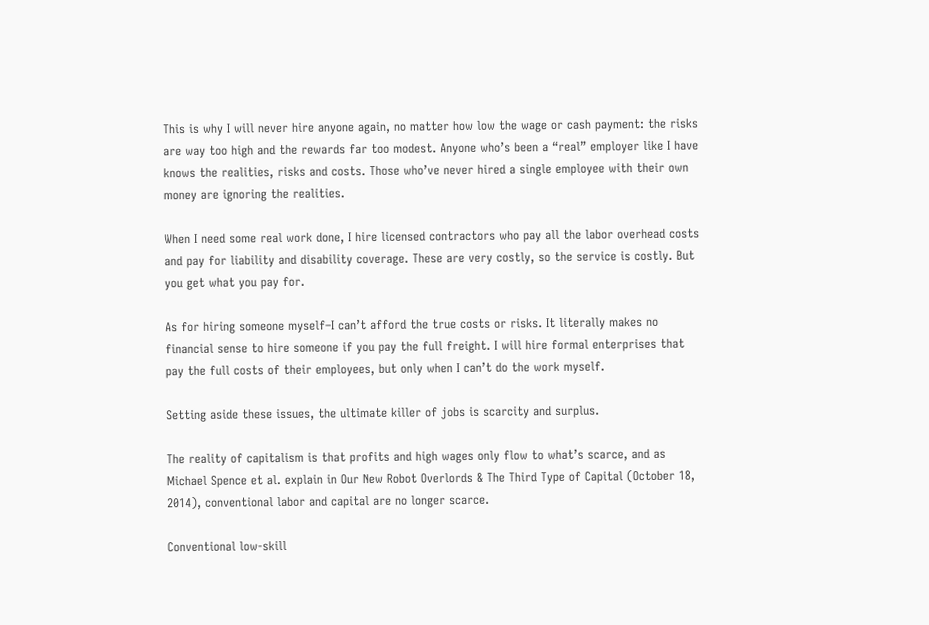This is why I will never hire anyone again, no matter how low the wage or cash payment: the risks are way too high and the rewards far too modest. Anyone who’s been a “real” employer like I have knows the realities, risks and costs. Those who’ve never hired a single employee with their own money are ignoring the realities.

When I need some real work done, I hire licensed contractors who pay all the labor overhead costs and pay for liability and disability coverage. These are very costly, so the service is costly. But you get what you pay for.

As for hiring someone myself–I can’t afford the true costs or risks. It literally makes no financial sense to hire someone if you pay the full freight. I will hire formal enterprises that pay the full costs of their employees, but only when I can’t do the work myself.

Setting aside these issues, the ultimate killer of jobs is scarcity and surplus.

The reality of capitalism is that profits and high wages only flow to what’s scarce, and as Michael Spence et al. explain in Our New Robot Overlords & The Third Type of Capital (October 18, 2014), conventional labor and capital are no longer scarce.

Conventional low-skill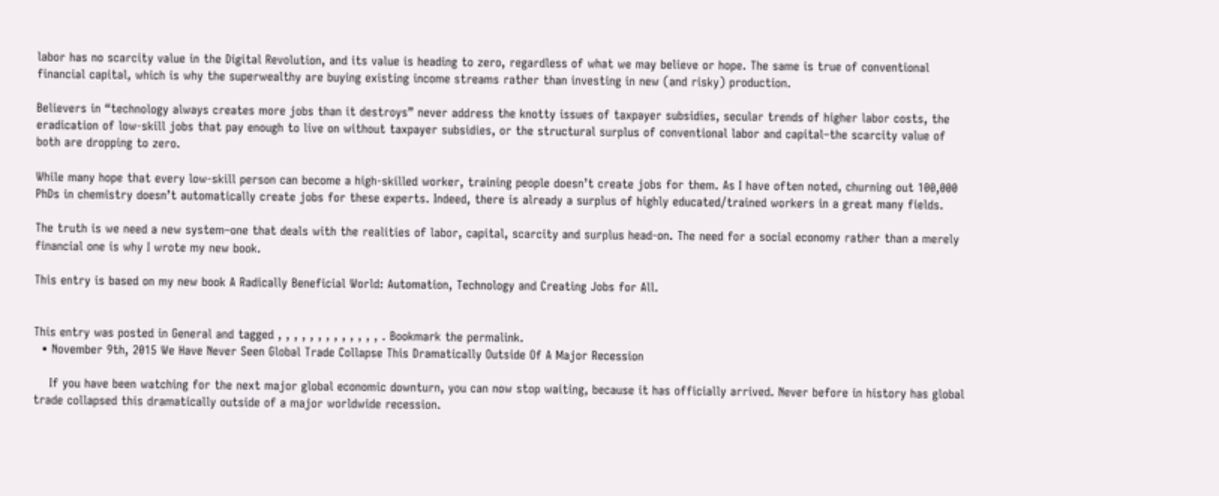labor has no scarcity value in the Digital Revolution, and its value is heading to zero, regardless of what we may believe or hope. The same is true of conventional financial capital, which is why the superwealthy are buying existing income streams rather than investing in new (and risky) production.

Believers in “technology always creates more jobs than it destroys” never address the knotty issues of taxpayer subsidies, secular trends of higher labor costs, the eradication of low-skill jobs that pay enough to live on without taxpayer subsidies, or the structural surplus of conventional labor and capital–the scarcity value of both are dropping to zero.

While many hope that every low-skill person can become a high-skilled worker, training people doesn’t create jobs for them. As I have often noted, churning out 100,000 PhDs in chemistry doesn’t automatically create jobs for these experts. Indeed, there is already a surplus of highly educated/trained workers in a great many fields.

The truth is we need a new system–one that deals with the realities of labor, capital, scarcity and surplus head-on. The need for a social economy rather than a merely financial one is why I wrote my new book.

This entry is based on my new book A Radically Beneficial World: Automation, Technology and Creating Jobs for All.


This entry was posted in General and tagged , , , , , , , , , , , , , . Bookmark the permalink.
  • November 9th, 2015 We Have Never Seen Global Trade Collapse This Dramatically Outside Of A Major Recession

    If you have been watching for the next major global economic downturn, you can now stop waiting, because it has officially arrived. Never before in history has global trade collapsed this dramatically outside of a major worldwide recession.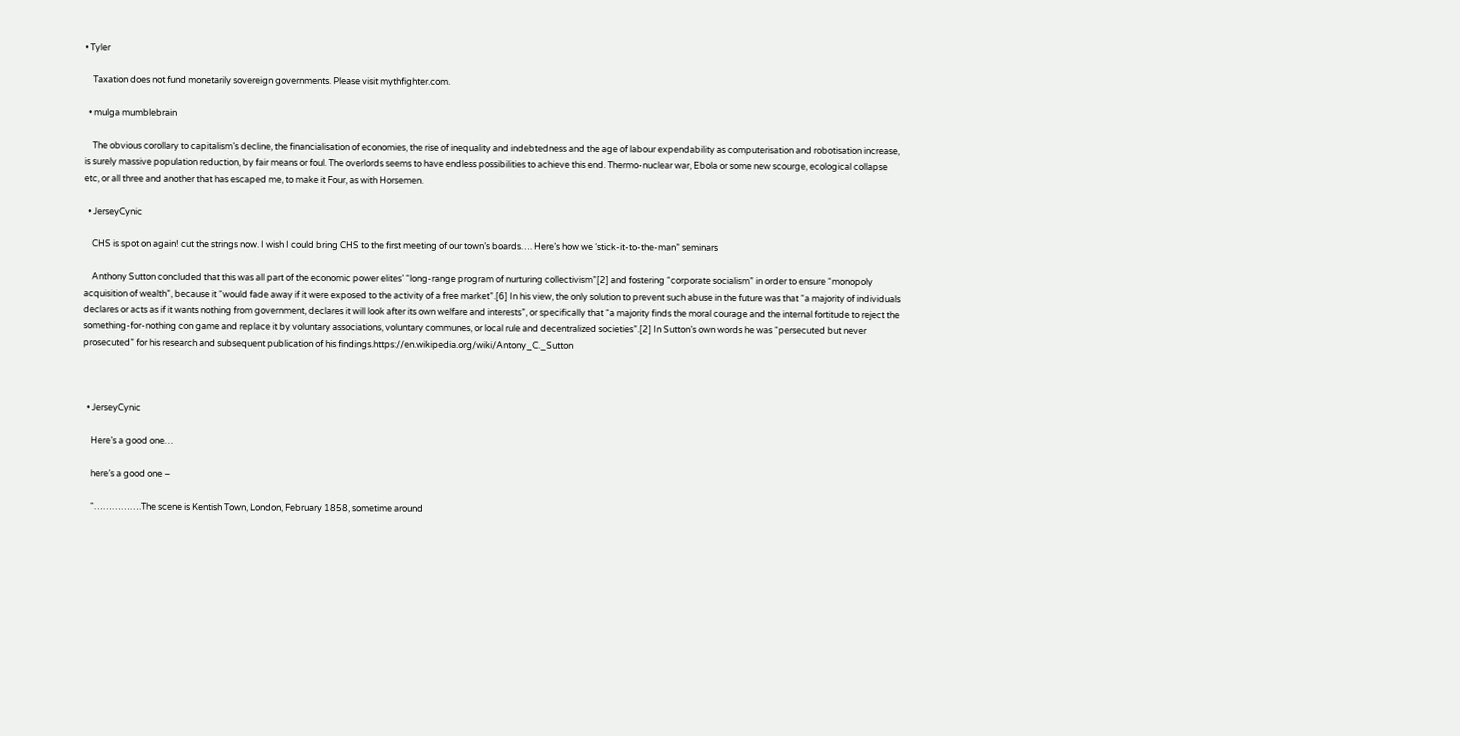• Tyler

    Taxation does not fund monetarily sovereign governments. Please visit mythfighter.com.

  • mulga mumblebrain

    The obvious corollary to capitalism’s decline, the financialisation of economies, the rise of inequality and indebtedness and the age of labour expendability as computerisation and robotisation increase, is surely massive population reduction, by fair means or foul. The overlords seems to have endless possibilities to achieve this end. Thermo-nuclear war, Ebola or some new scourge, ecological collapse etc, or all three and another that has escaped me, to make it Four, as with Horsemen.

  • JerseyCynic

    CHS is spot on again! cut the strings now. I wish I could bring CHS to the first meeting of our town’s boards…. Here’s how we ‘stick-it-to-the-man” seminars

    Anthony Sutton concluded that this was all part of the economic power elites’ “long-range program of nurturing collectivism”[2] and fostering “corporate socialism” in order to ensure “monopoly acquisition of wealth”, because it “would fade away if it were exposed to the activity of a free market”.[6] In his view, the only solution to prevent such abuse in the future was that “a majority of individuals declares or acts as if it wants nothing from government, declares it will look after its own welfare and interests”, or specifically that “a majority finds the moral courage and the internal fortitude to reject the something-for-nothing con game and replace it by voluntary associations, voluntary communes, or local rule and decentralized societies”.[2] In Sutton’s own words he was “persecuted but never prosecuted” for his research and subsequent publication of his findings.https://en.wikipedia.org/wiki/Antony_C._Sutton



  • JerseyCynic

    Here’s a good one…

    here’s a good one –

    “…………….The scene is Kentish Town, London, February 1858, sometime around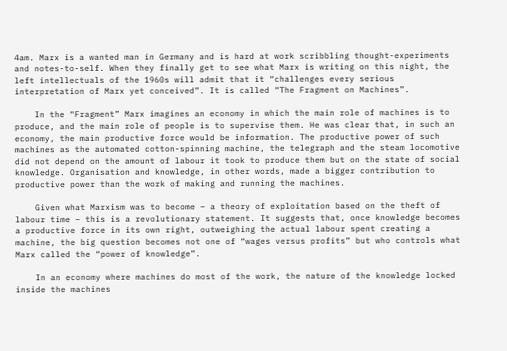4am. Marx is a wanted man in Germany and is hard at work scribbling thought-experiments and notes-to-self. When they finally get to see what Marx is writing on this night, the left intellectuals of the 1960s will admit that it “challenges every serious interpretation of Marx yet conceived”. It is called “The Fragment on Machines”.

    In the “Fragment” Marx imagines an economy in which the main role of machines is to produce, and the main role of people is to supervise them. He was clear that, in such an economy, the main productive force would be information. The productive power of such machines as the automated cotton-spinning machine, the telegraph and the steam locomotive did not depend on the amount of labour it took to produce them but on the state of social knowledge. Organisation and knowledge, in other words, made a bigger contribution to productive power than the work of making and running the machines.

    Given what Marxism was to become – a theory of exploitation based on the theft of labour time – this is a revolutionary statement. It suggests that, once knowledge becomes a productive force in its own right, outweighing the actual labour spent creating a machine, the big question becomes not one of “wages versus profits” but who controls what Marx called the “power of knowledge”.

    In an economy where machines do most of the work, the nature of the knowledge locked inside the machines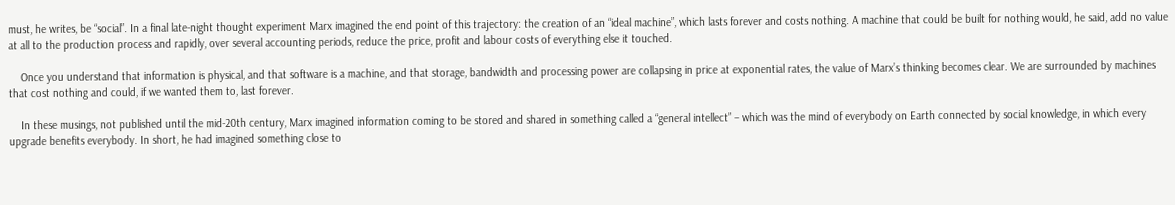must, he writes, be “social”. In a final late-night thought experiment Marx imagined the end point of this trajectory: the creation of an “ideal machine”, which lasts forever and costs nothing. A machine that could be built for nothing would, he said, add no value at all to the production process and rapidly, over several accounting periods, reduce the price, profit and labour costs of everything else it touched.

    Once you understand that information is physical, and that software is a machine, and that storage, bandwidth and processing power are collapsing in price at exponential rates, the value of Marx’s thinking becomes clear. We are surrounded by machines that cost nothing and could, if we wanted them to, last forever.

    In these musings, not published until the mid-20th century, Marx imagined information coming to be stored and shared in something called a “general intellect” – which was the mind of everybody on Earth connected by social knowledge, in which every upgrade benefits everybody. In short, he had imagined something close to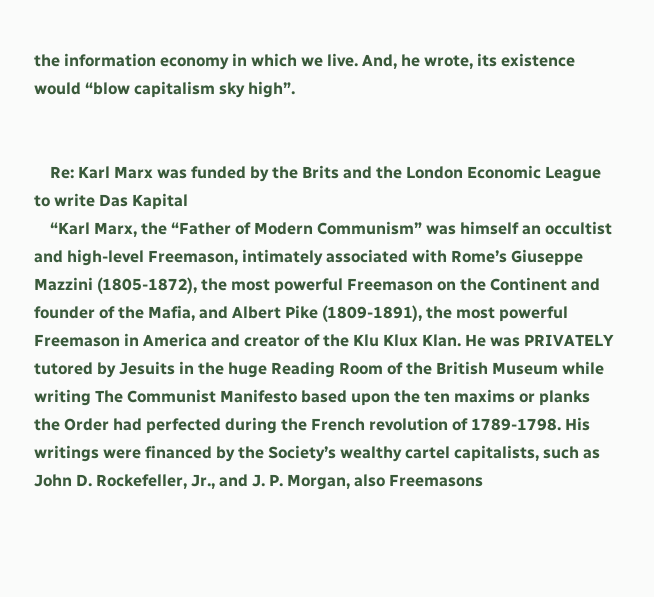the information economy in which we live. And, he wrote, its existence would “blow capitalism sky high”.


    Re: Karl Marx was funded by the Brits and the London Economic League to write Das Kapital
    “Karl Marx, the “Father of Modern Communism” was himself an occultist and high-level Freemason, intimately associated with Rome’s Giuseppe Mazzini (1805-1872), the most powerful Freemason on the Continent and founder of the Mafia, and Albert Pike (1809-1891), the most powerful Freemason in America and creator of the Klu Klux Klan. He was PRIVATELY tutored by Jesuits in the huge Reading Room of the British Museum while writing The Communist Manifesto based upon the ten maxims or planks the Order had perfected during the French revolution of 1789-1798. His writings were financed by the Society’s wealthy cartel capitalists, such as John D. Rockefeller, Jr., and J. P. Morgan, also Freemasons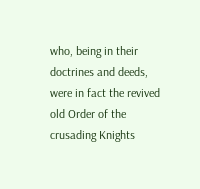who, being in their doctrines and deeds, were in fact the revived old Order of the crusading Knights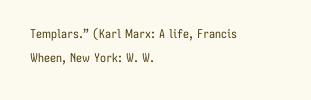Templars.” (Karl Marx: A life, Francis Wheen, New York: W. W.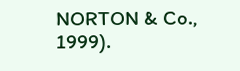NORTON & Co., 1999).